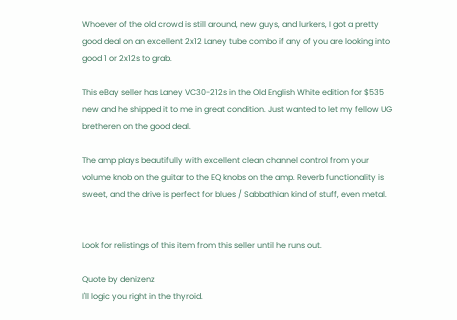Whoever of the old crowd is still around, new guys, and lurkers, I got a pretty good deal on an excellent 2x12 Laney tube combo if any of you are looking into good 1 or 2x12s to grab.

This eBay seller has Laney VC30-212s in the Old English White edition for $535 new and he shipped it to me in great condition. Just wanted to let my fellow UG bretheren on the good deal.

The amp plays beautifully with excellent clean channel control from your volume knob on the guitar to the EQ knobs on the amp. Reverb functionality is sweet, and the drive is perfect for blues / Sabbathian kind of stuff, even metal.


Look for relistings of this item from this seller until he runs out.

Quote by denizenz
I'll logic you right in the thyroid.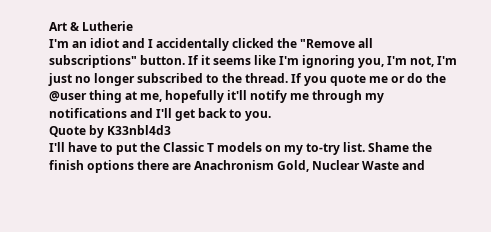Art & Lutherie
I'm an idiot and I accidentally clicked the "Remove all subscriptions" button. If it seems like I'm ignoring you, I'm not, I'm just no longer subscribed to the thread. If you quote me or do the @user thing at me, hopefully it'll notify me through my notifications and I'll get back to you.
Quote by K33nbl4d3
I'll have to put the Classic T models on my to-try list. Shame the finish options there are Anachronism Gold, Nuclear Waste and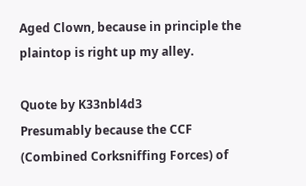Aged Clown, because in principle the plaintop is right up my alley.

Quote by K33nbl4d3
Presumably because the CCF (Combined Corksniffing Forces) of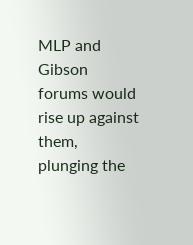MLP and Gibson forums would rise up against them, plunging the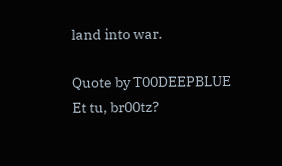land into war.

Quote by T00DEEPBLUE
Et tu, br00tz?